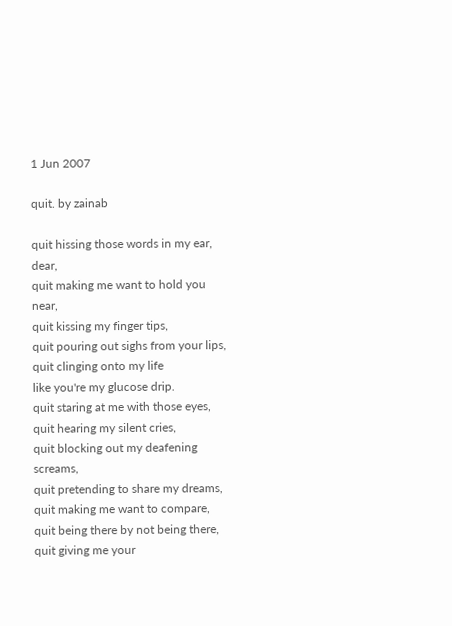1 Jun 2007

quit. by zainab

quit hissing those words in my ear, dear,
quit making me want to hold you near,
quit kissing my finger tips,
quit pouring out sighs from your lips,
quit clinging onto my life
like you're my glucose drip.
quit staring at me with those eyes,
quit hearing my silent cries,
quit blocking out my deafening screams,
quit pretending to share my dreams,
quit making me want to compare,
quit being there by not being there,
quit giving me your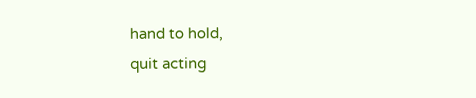hand to hold,
quit acting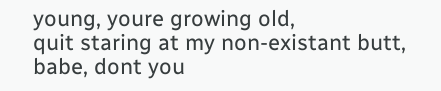young, youre growing old,
quit staring at my non-existant butt,
babe, dont you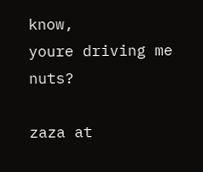know,
youre driving me nuts?

zaza at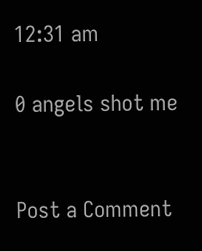12:31 am

0 angels shot me


Post a Comment